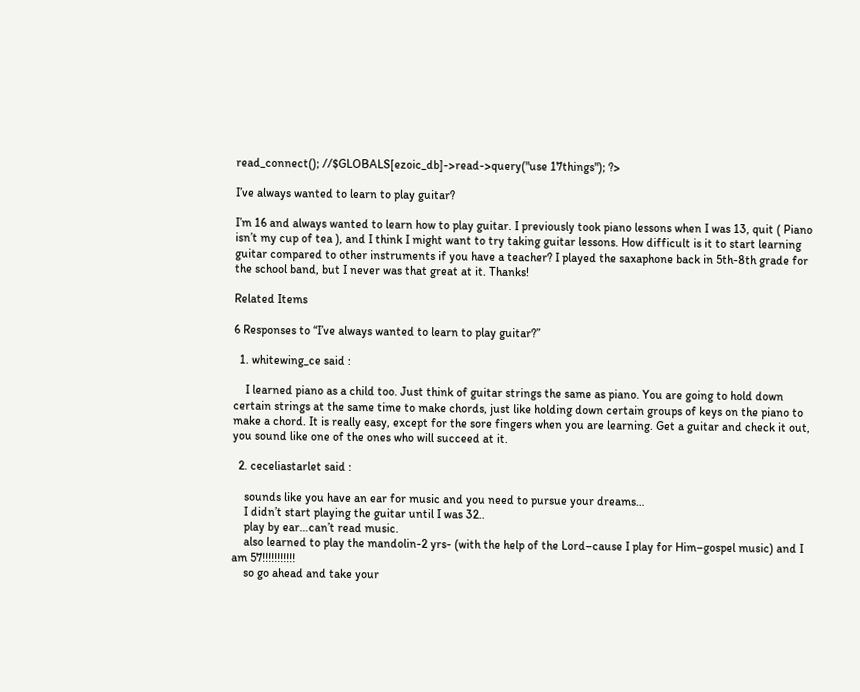read_connect(); //$GLOBALS[ezoic_db]->read->query("use 17things"); ?>

I’ve always wanted to learn to play guitar?

I’m 16 and always wanted to learn how to play guitar. I previously took piano lessons when I was 13, quit ( Piano isn’t my cup of tea ), and I think I might want to try taking guitar lessons. How difficult is it to start learning guitar compared to other instruments if you have a teacher? I played the saxaphone back in 5th-8th grade for the school band, but I never was that great at it. Thanks!

Related Items

6 Responses to “I’ve always wanted to learn to play guitar?”

  1. whitewing_ce said :

    I learned piano as a child too. Just think of guitar strings the same as piano. You are going to hold down certain strings at the same time to make chords, just like holding down certain groups of keys on the piano to make a chord. It is really easy, except for the sore fingers when you are learning. Get a guitar and check it out, you sound like one of the ones who will succeed at it.

  2. ceceliastarlet said :

    sounds like you have an ear for music and you need to pursue your dreams…
    I didn’t start playing the guitar until I was 32..
    play by ear…can’t read music.
    also learned to play the mandolin-2 yrs- (with the help of the Lord–cause I play for Him–gospel music) and I am 57!!!!!!!!!!!
    so go ahead and take your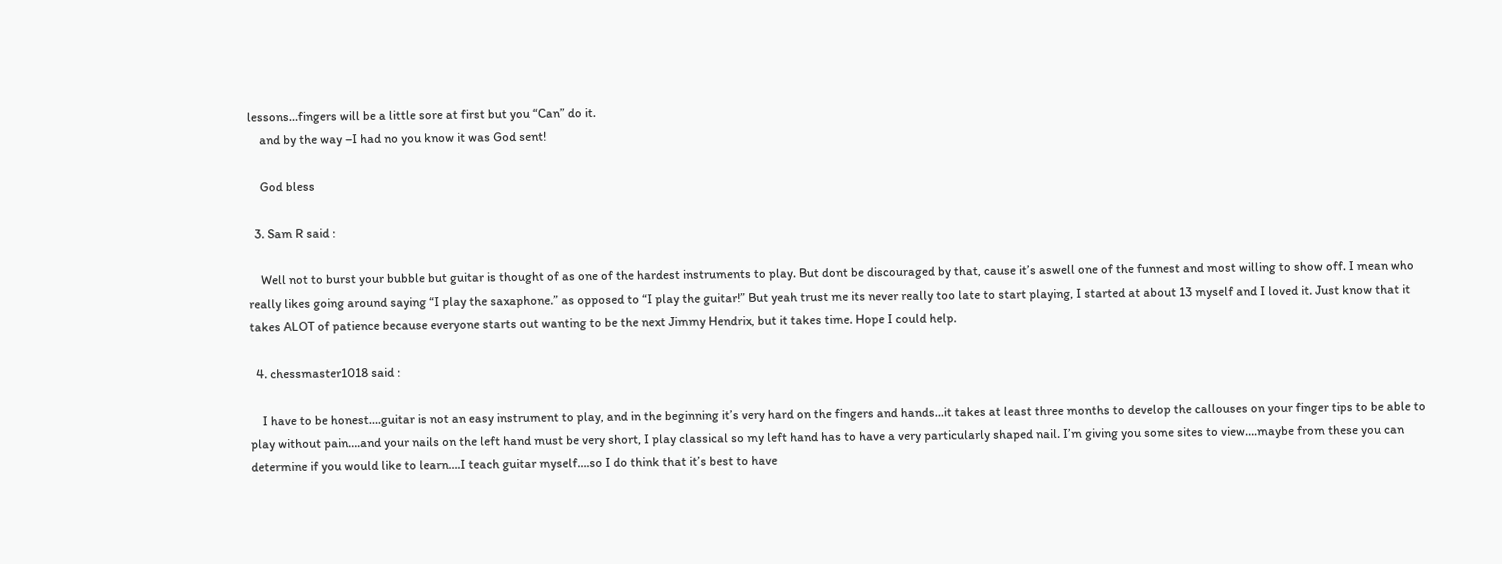lessons…fingers will be a little sore at first but you “Can” do it.
    and by the way –I had no you know it was God sent!

    God bless

  3. Sam R said :

    Well not to burst your bubble but guitar is thought of as one of the hardest instruments to play. But dont be discouraged by that, cause it’s aswell one of the funnest and most willing to show off. I mean who really likes going around saying “I play the saxaphone.” as opposed to “I play the guitar!” But yeah trust me its never really too late to start playing, I started at about 13 myself and I loved it. Just know that it takes ALOT of patience because everyone starts out wanting to be the next Jimmy Hendrix, but it takes time. Hope I could help.

  4. chessmaster1018 said :

    I have to be honest….guitar is not an easy instrument to play, and in the beginning it’s very hard on the fingers and hands…it takes at least three months to develop the callouses on your finger tips to be able to play without pain….and your nails on the left hand must be very short, I play classical so my left hand has to have a very particularly shaped nail. I’m giving you some sites to view….maybe from these you can determine if you would like to learn….I teach guitar myself….so I do think that it’s best to have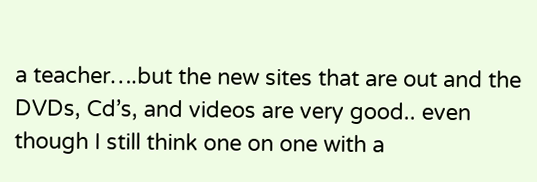a teacher….but the new sites that are out and the DVDs, Cd’s, and videos are very good.. even though I still think one on one with a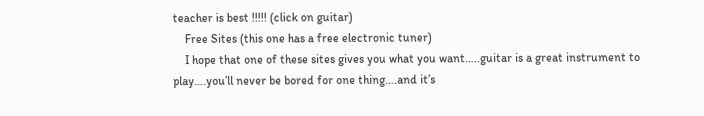teacher is best !!!!! (click on guitar)
    Free Sites (this one has a free electronic tuner)
    I hope that one of these sites gives you what you want…..guitar is a great instrument to play….you’ll never be bored for one thing….and it’s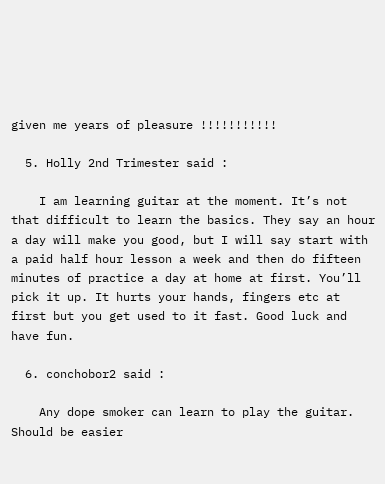given me years of pleasure !!!!!!!!!!!

  5. Holly 2nd Trimester said :

    I am learning guitar at the moment. It’s not that difficult to learn the basics. They say an hour a day will make you good, but I will say start with a paid half hour lesson a week and then do fifteen minutes of practice a day at home at first. You’ll pick it up. It hurts your hands, fingers etc at first but you get used to it fast. Good luck and have fun.

  6. conchobor2 said :

    Any dope smoker can learn to play the guitar. Should be easier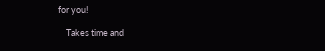for you!

    Takes time and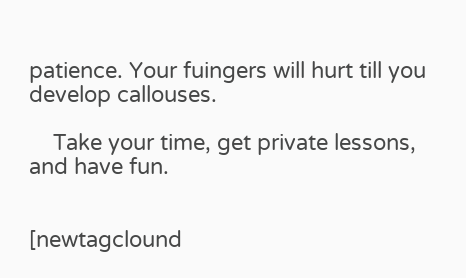patience. Your fuingers will hurt till you develop callouses.

    Take your time, get private lessons, and have fun.


[newtagclound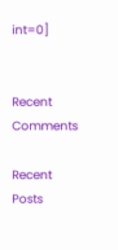int=0]


Recent Comments

Recent Posts